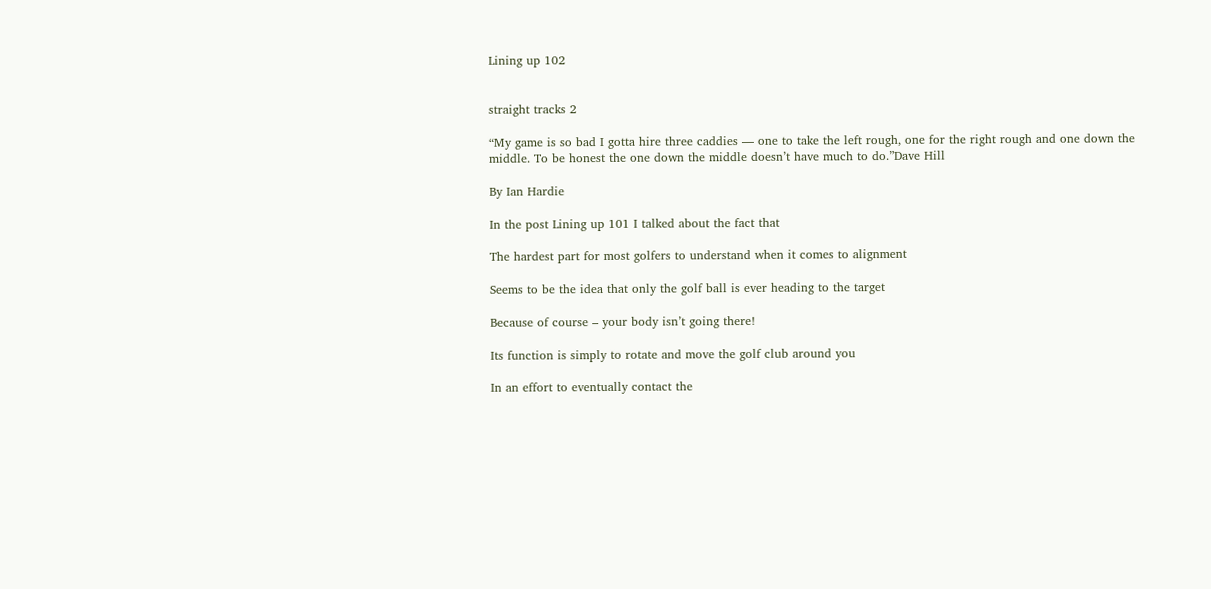Lining up 102


straight tracks 2

“My game is so bad I gotta hire three caddies — one to take the left rough, one for the right rough and one down the middle. To be honest the one down the middle doesn’t have much to do.”Dave Hill

By Ian Hardie

In the post Lining up 101 I talked about the fact that

The hardest part for most golfers to understand when it comes to alignment

Seems to be the idea that only the golf ball is ever heading to the target

Because of course – your body isn’t going there!

Its function is simply to rotate and move the golf club around you

In an effort to eventually contact the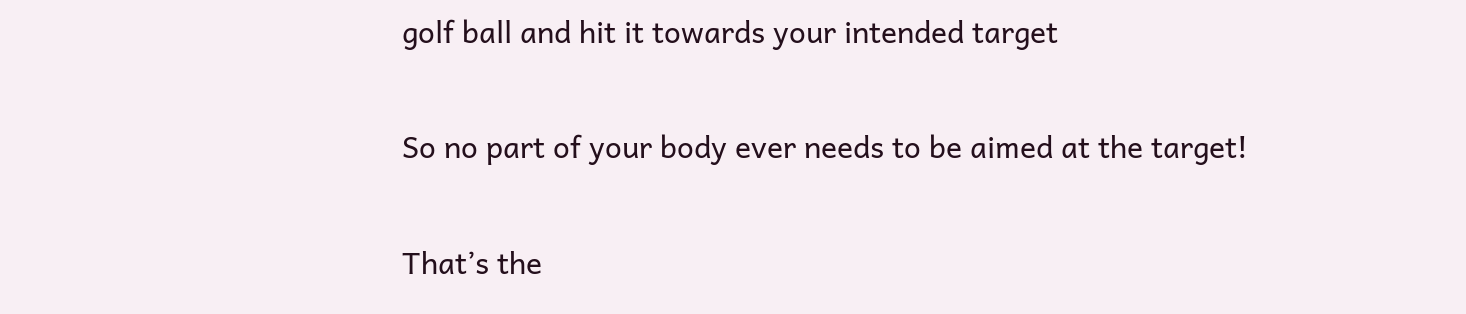golf ball and hit it towards your intended target

So no part of your body ever needs to be aimed at the target!

That’s the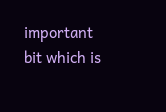important bit which is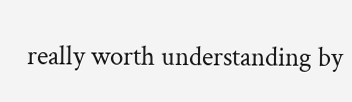really worth understanding by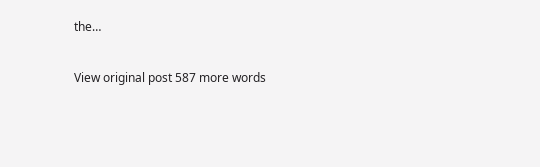the…

View original post 587 more words